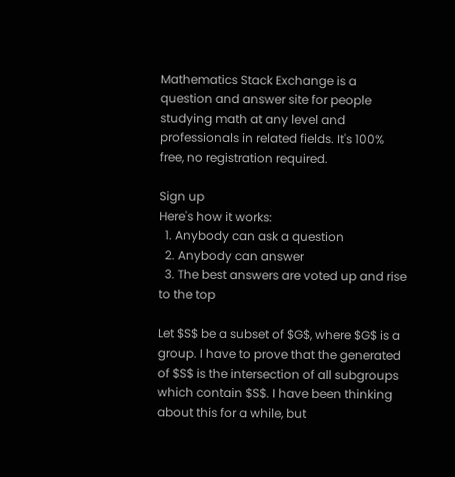Mathematics Stack Exchange is a question and answer site for people studying math at any level and professionals in related fields. It's 100% free, no registration required.

Sign up
Here's how it works:
  1. Anybody can ask a question
  2. Anybody can answer
  3. The best answers are voted up and rise to the top

Let $S$ be a subset of $G$, where $G$ is a group. I have to prove that the generated of $S$ is the intersection of all subgroups which contain $S$. I have been thinking about this for a while, but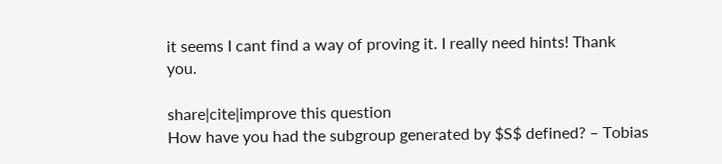it seems I cant find a way of proving it. I really need hints! Thank you.

share|cite|improve this question
How have you had the subgroup generated by $S$ defined? – Tobias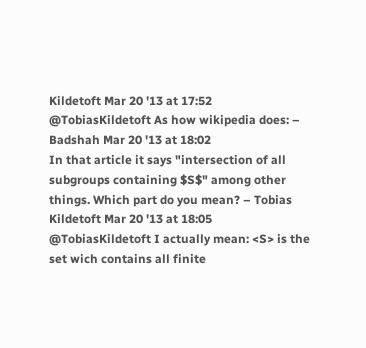Kildetoft Mar 20 '13 at 17:52
@TobiasKildetoft As how wikipedia does: – Badshah Mar 20 '13 at 18:02
In that article it says "intersection of all subgroups containing $S$" among other things. Which part do you mean? – Tobias Kildetoft Mar 20 '13 at 18:05
@TobiasKildetoft I actually mean: <S> is the set wich contains all finite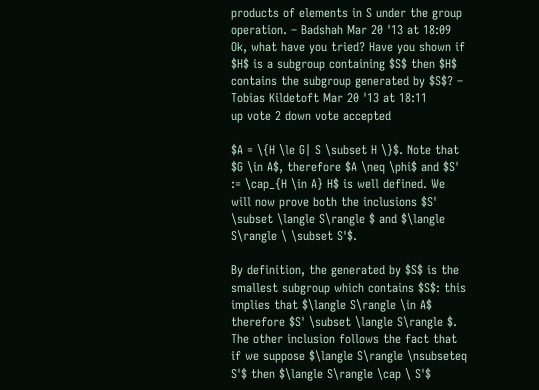products of elements in S under the group operation. – Badshah Mar 20 '13 at 18:09
Ok, what have you tried? Have you shown if $H$ is a subgroup containing $S$ then $H$ contains the subgroup generated by $S$? – Tobias Kildetoft Mar 20 '13 at 18:11
up vote 2 down vote accepted

$A = \{H \le G| S \subset H \}$. Note that $G \in A$, therefore $A \neq \phi$ and $S' := \cap_{H \in A} H$ is well defined. We will now prove both the inclusions $S' \subset \langle S\rangle $ and $\langle S\rangle \ \subset S'$.

By definition, the generated by $S$ is the smallest subgroup which contains $S$: this implies that $\langle S\rangle \in A$ therefore $S' \subset \langle S\rangle $. The other inclusion follows the fact that if we suppose $\langle S\rangle \nsubseteq S'$ then $\langle S\rangle \cap \ S'$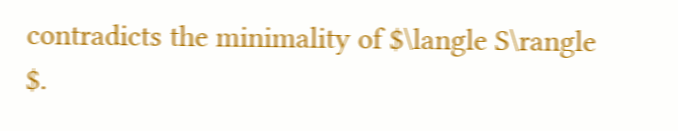contradicts the minimality of $\langle S\rangle $.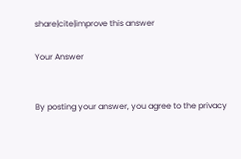share|cite|improve this answer

Your Answer


By posting your answer, you agree to the privacy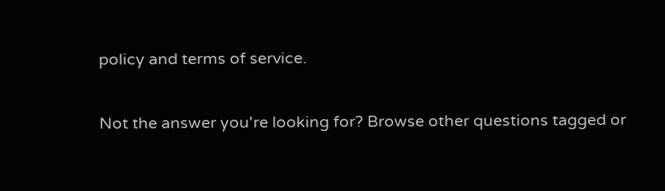policy and terms of service.

Not the answer you're looking for? Browse other questions tagged or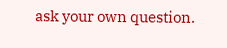ask your own question.